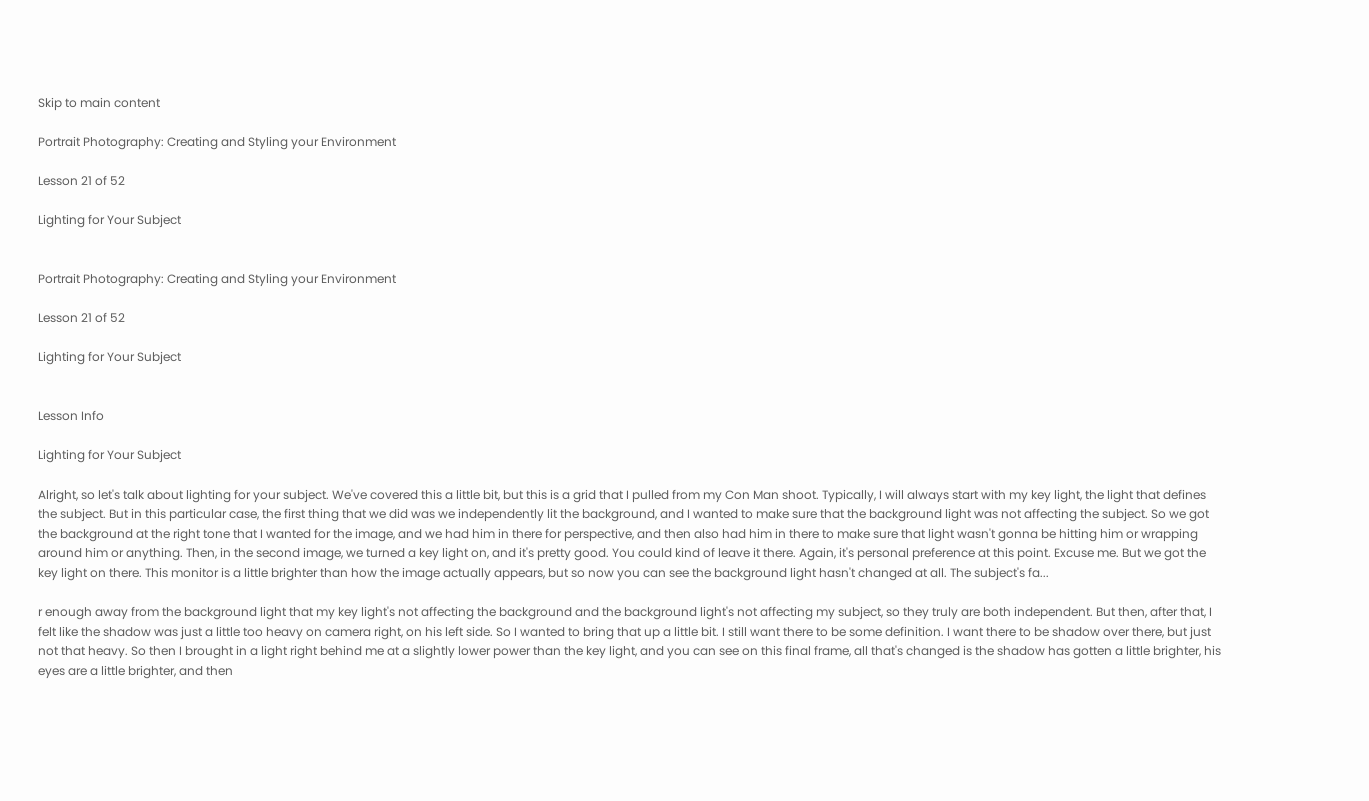Skip to main content

Portrait Photography: Creating and Styling your Environment

Lesson 21 of 52

Lighting for Your Subject


Portrait Photography: Creating and Styling your Environment

Lesson 21 of 52

Lighting for Your Subject


Lesson Info

Lighting for Your Subject

Alright, so let's talk about lighting for your subject. We've covered this a little bit, but this is a grid that I pulled from my Con Man shoot. Typically, I will always start with my key light, the light that defines the subject. But in this particular case, the first thing that we did was we independently lit the background, and I wanted to make sure that the background light was not affecting the subject. So we got the background at the right tone that I wanted for the image, and we had him in there for perspective, and then also had him in there to make sure that light wasn't gonna be hitting him or wrapping around him or anything. Then, in the second image, we turned a key light on, and it's pretty good. You could kind of leave it there. Again, it's personal preference at this point. Excuse me. But we got the key light on there. This monitor is a little brighter than how the image actually appears, but so now you can see the background light hasn't changed at all. The subject's fa...

r enough away from the background light that my key light's not affecting the background and the background light's not affecting my subject, so they truly are both independent. But then, after that, I felt like the shadow was just a little too heavy on camera right, on his left side. So I wanted to bring that up a little bit. I still want there to be some definition. I want there to be shadow over there, but just not that heavy. So then I brought in a light right behind me at a slightly lower power than the key light, and you can see on this final frame, all that's changed is the shadow has gotten a little brighter, his eyes are a little brighter, and then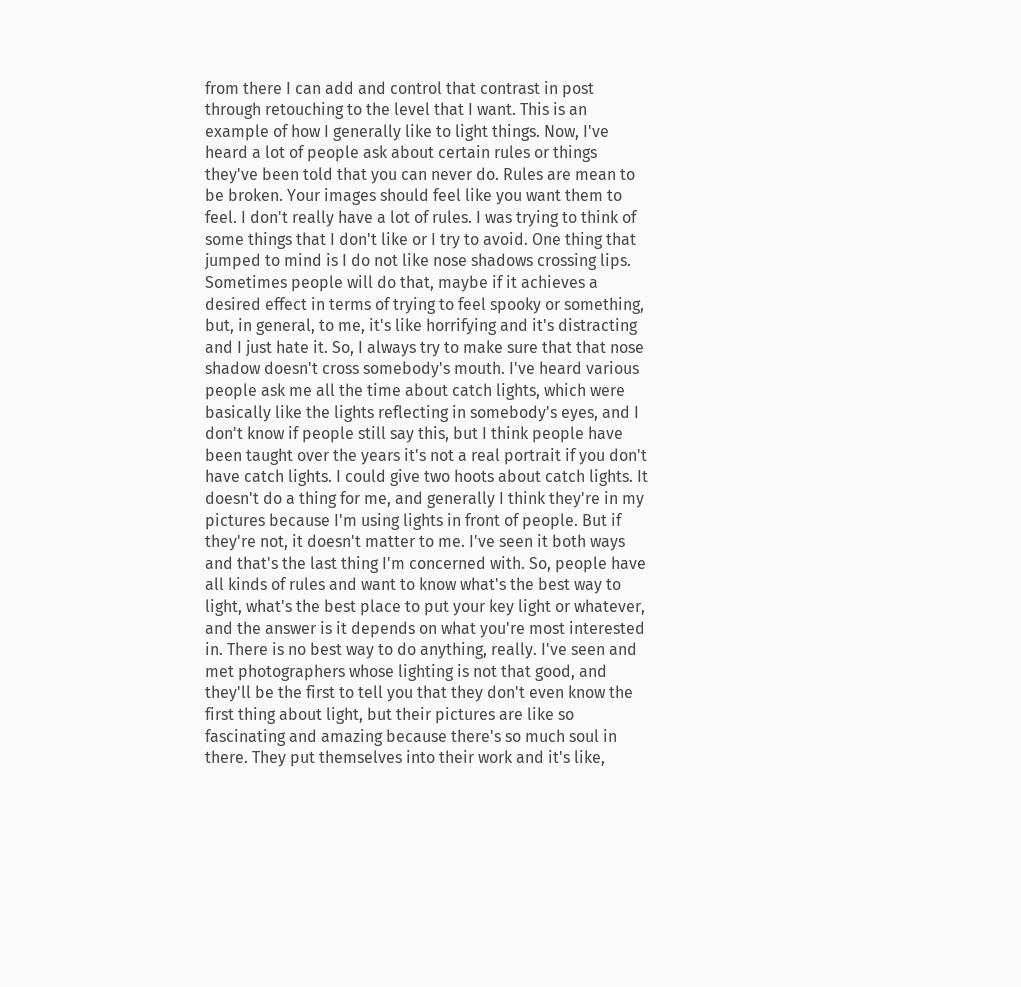from there I can add and control that contrast in post through retouching to the level that I want. This is an example of how I generally like to light things. Now, I've heard a lot of people ask about certain rules or things they've been told that you can never do. Rules are mean to be broken. Your images should feel like you want them to feel. I don't really have a lot of rules. I was trying to think of some things that I don't like or I try to avoid. One thing that jumped to mind is I do not like nose shadows crossing lips. Sometimes people will do that, maybe if it achieves a desired effect in terms of trying to feel spooky or something, but, in general, to me, it's like horrifying and it's distracting and I just hate it. So, I always try to make sure that that nose shadow doesn't cross somebody's mouth. I've heard various people ask me all the time about catch lights, which were basically like the lights reflecting in somebody's eyes, and I don't know if people still say this, but I think people have been taught over the years it's not a real portrait if you don't have catch lights. I could give two hoots about catch lights. It doesn't do a thing for me, and generally I think they're in my pictures because I'm using lights in front of people. But if they're not, it doesn't matter to me. I've seen it both ways and that's the last thing I'm concerned with. So, people have all kinds of rules and want to know what's the best way to light, what's the best place to put your key light or whatever, and the answer is it depends on what you're most interested in. There is no best way to do anything, really. I've seen and met photographers whose lighting is not that good, and they'll be the first to tell you that they don't even know the first thing about light, but their pictures are like so fascinating and amazing because there's so much soul in there. They put themselves into their work and it's like,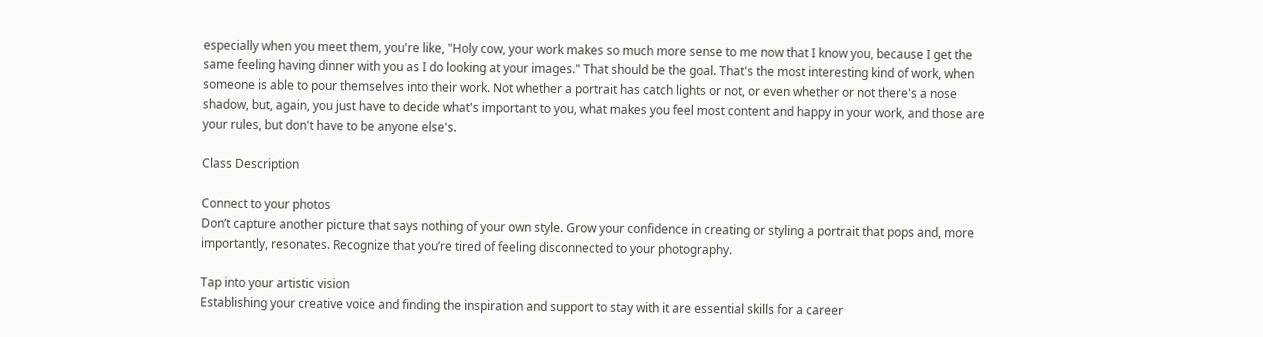especially when you meet them, you're like, "Holy cow, your work makes so much more sense to me now that I know you, because I get the same feeling having dinner with you as I do looking at your images." That should be the goal. That's the most interesting kind of work, when someone is able to pour themselves into their work. Not whether a portrait has catch lights or not, or even whether or not there's a nose shadow, but, again, you just have to decide what's important to you, what makes you feel most content and happy in your work, and those are your rules, but don't have to be anyone else's.

Class Description

Connect to your photos
Don’t capture another picture that says nothing of your own style. Grow your confidence in creating or styling a portrait that pops and, more importantly, resonates. Recognize that you’re tired of feeling disconnected to your photography.

Tap into your artistic vision
Establishing your creative voice and finding the inspiration and support to stay with it are essential skills for a career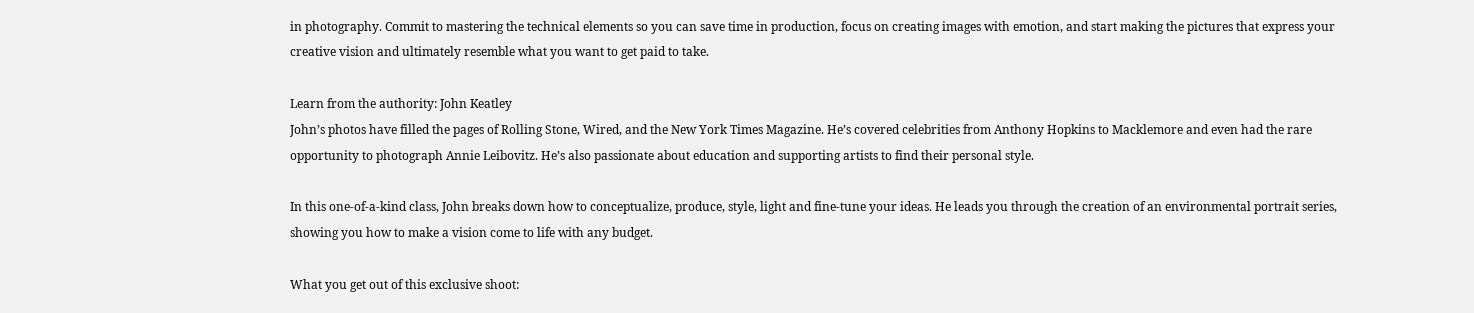in photography. Commit to mastering the technical elements so you can save time in production, focus on creating images with emotion, and start making the pictures that express your creative vision and ultimately resemble what you want to get paid to take.

Learn from the authority: John Keatley
John’s photos have filled the pages of Rolling Stone, Wired, and the New York Times Magazine. He’s covered celebrities from Anthony Hopkins to Macklemore and even had the rare opportunity to photograph Annie Leibovitz. He’s also passionate about education and supporting artists to find their personal style.

In this one-of-a-kind class, John breaks down how to conceptualize, produce, style, light and fine-tune your ideas. He leads you through the creation of an environmental portrait series, showing you how to make a vision come to life with any budget.

What you get out of this exclusive shoot: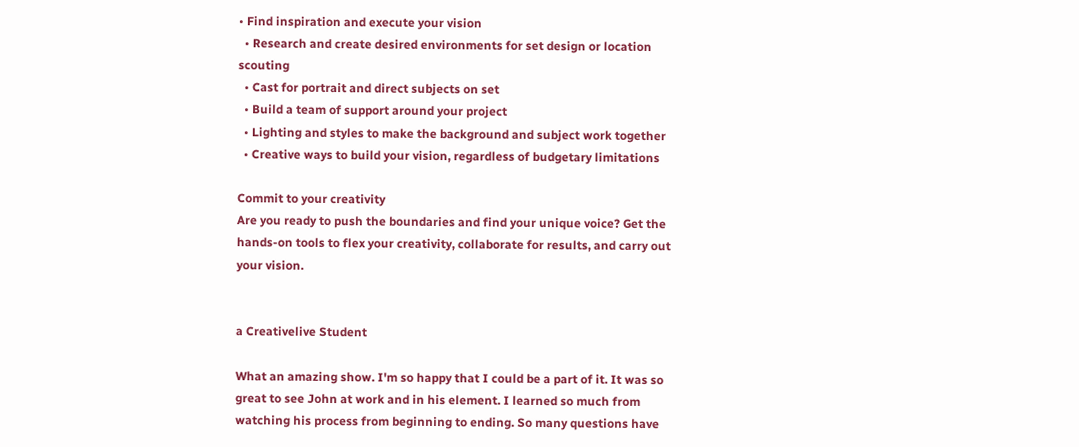• Find inspiration and execute your vision
  • Research and create desired environments for set design or location scouting
  • Cast for portrait and direct subjects on set
  • Build a team of support around your project
  • Lighting and styles to make the background and subject work together
  • Creative ways to build your vision, regardless of budgetary limitations

Commit to your creativity
Are you ready to push the boundaries and find your unique voice? Get the hands-on tools to flex your creativity, collaborate for results, and carry out your vision.


a Creativelive Student

What an amazing show. I'm so happy that I could be a part of it. It was so great to see John at work and in his element. I learned so much from watching his process from beginning to ending. So many questions have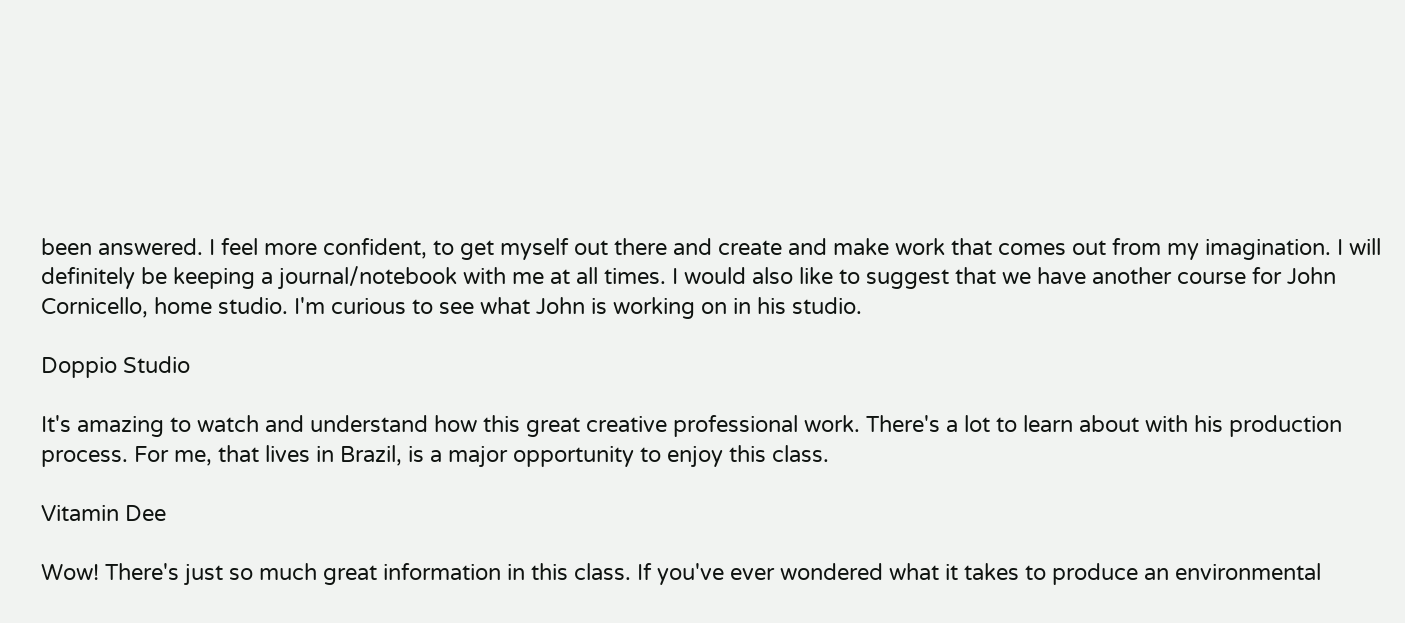been answered. I feel more confident, to get myself out there and create and make work that comes out from my imagination. I will definitely be keeping a journal/notebook with me at all times. I would also like to suggest that we have another course for John Cornicello, home studio. I'm curious to see what John is working on in his studio.

Doppio Studio

It's amazing to watch and understand how this great creative professional work. There's a lot to learn about with his production process. For me, that lives in Brazil, is a major opportunity to enjoy this class.

Vitamin Dee

Wow! There's just so much great information in this class. If you've ever wondered what it takes to produce an environmental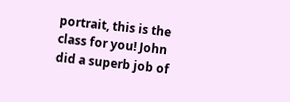portrait, this is the class for you! John did a superb job of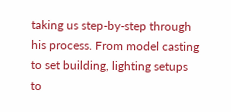taking us step-by-step through his process. From model casting to set building, lighting setups to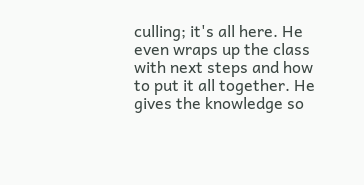culling; it's all here. He even wraps up the class with next steps and how to put it all together. He gives the knowledge so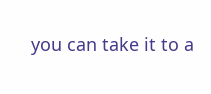you can take it to a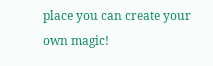place you can create your own magic!